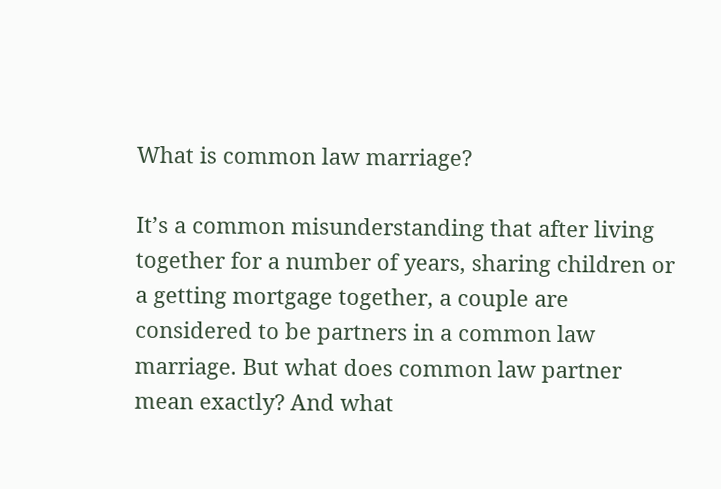What is common law marriage?

It’s a common misunderstanding that after living together for a number of years, sharing children or a getting mortgage together, a couple are considered to be partners in a common law marriage. But what does common law partner mean exactly? And what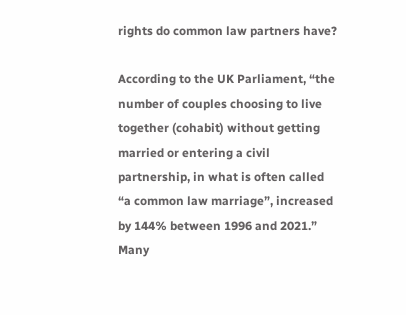rights do common law partners have?

According to the UK Parliament, “the number of couples choosing to live together (cohabit) without getting married or entering a civil partnership, in what is often called “a common law marriage”, increased by 144% between 1996 and 2021.”  Many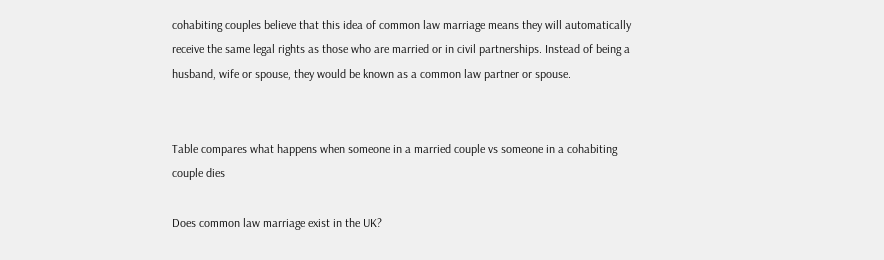cohabiting couples believe that this idea of common law marriage means they will automatically receive the same legal rights as those who are married or in civil partnerships. Instead of being a husband, wife or spouse, they would be known as a common law partner or spouse.


Table compares what happens when someone in a married couple vs someone in a cohabiting couple dies

Does common law marriage exist in the UK?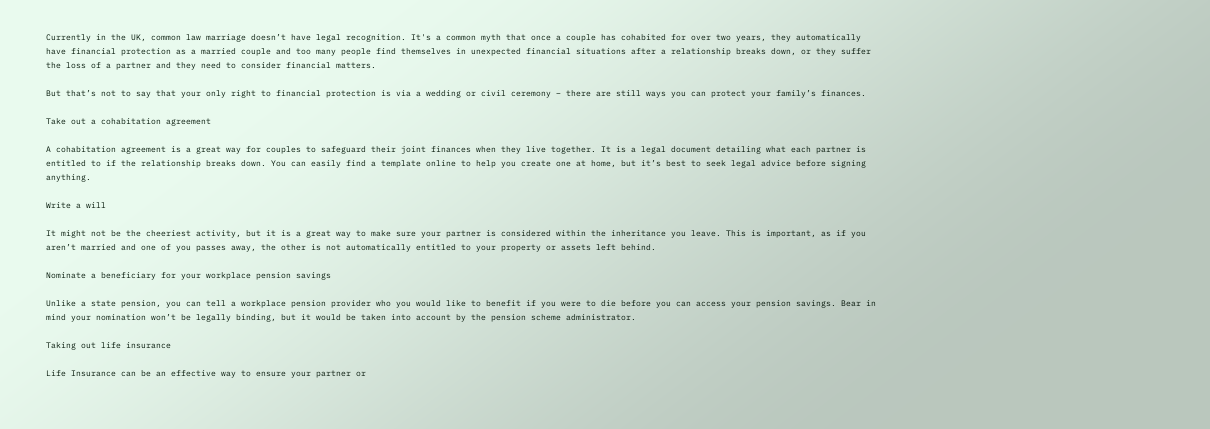Currently in the UK, common law marriage doesn’t have legal recognition. It's a common myth that once a couple has cohabited for over two years, they automatically have financial protection as a married couple and too many people find themselves in unexpected financial situations after a relationship breaks down, or they suffer the loss of a partner and they need to consider financial matters.

But that’s not to say that your only right to financial protection is via a wedding or civil ceremony – there are still ways you can protect your family’s finances.

Take out a cohabitation agreement

A cohabitation agreement is a great way for couples to safeguard their joint finances when they live together. It is a legal document detailing what each partner is entitled to if the relationship breaks down. You can easily find a template online to help you create one at home, but it’s best to seek legal advice before signing anything.

Write a will

It might not be the cheeriest activity, but it is a great way to make sure your partner is considered within the inheritance you leave. This is important, as if you aren’t married and one of you passes away, the other is not automatically entitled to your property or assets left behind.

Nominate a beneficiary for your workplace pension savings

Unlike a state pension, you can tell a workplace pension provider who you would like to benefit if you were to die before you can access your pension savings. Bear in mind your nomination won’t be legally binding, but it would be taken into account by the pension scheme administrator.

Taking out life insurance

Life Insurance can be an effective way to ensure your partner or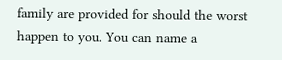family are provided for should the worst happen to you. You can name a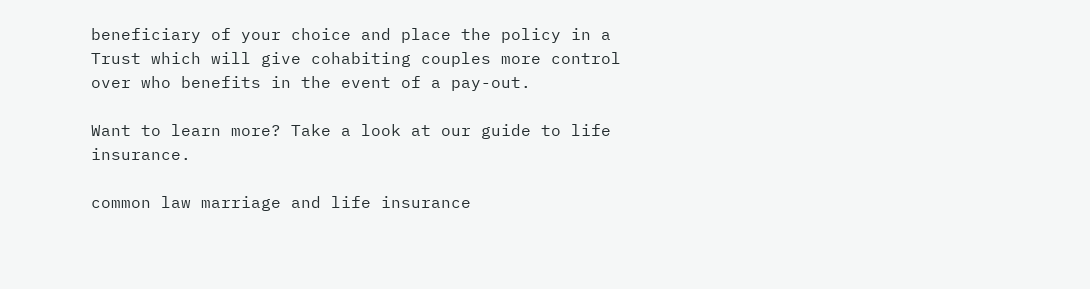beneficiary of your choice and place the policy in a Trust which will give cohabiting couples more control over who benefits in the event of a pay-out.

Want to learn more? Take a look at our guide to life insurance.

common law marriage and life insurance